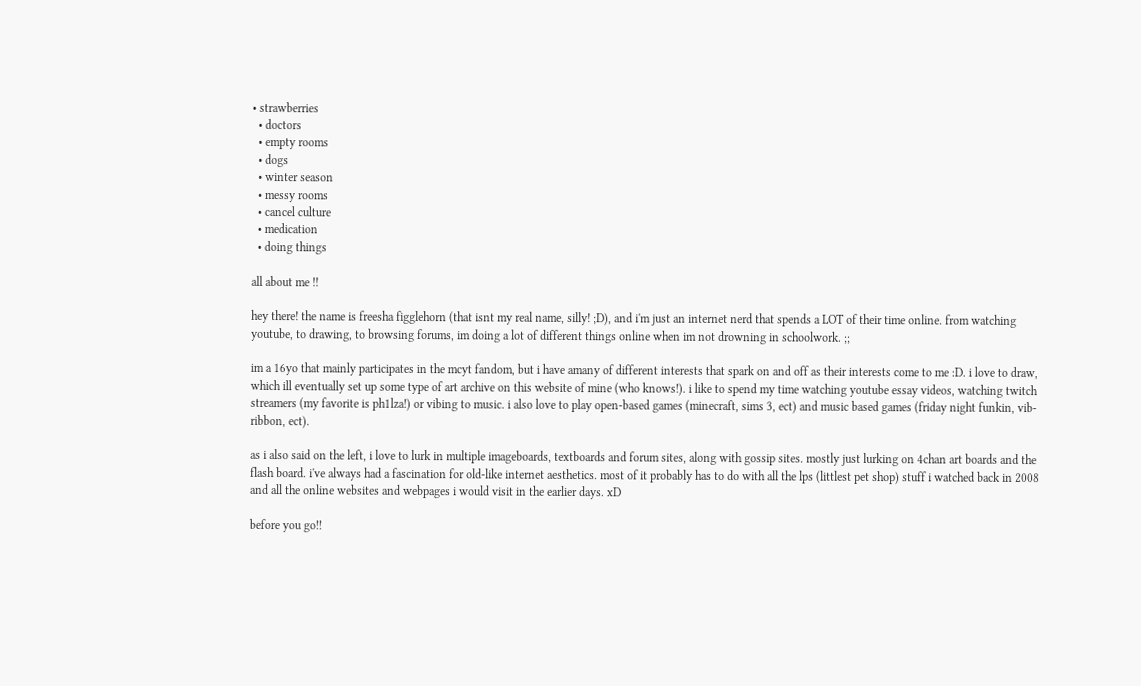• strawberries
  • doctors
  • empty rooms
  • dogs
  • winter season
  • messy rooms
  • cancel culture
  • medication
  • doing things

all about me !!

hey there! the name is freesha figglehorn (that isnt my real name, silly! ;D), and i'm just an internet nerd that spends a LOT of their time online. from watching youtube, to drawing, to browsing forums, im doing a lot of different things online when im not drowning in schoolwork. ;;

im a 16yo that mainly participates in the mcyt fandom, but i have amany of different interests that spark on and off as their interests come to me :D. i love to draw, which ill eventually set up some type of art archive on this website of mine (who knows!). i like to spend my time watching youtube essay videos, watching twitch streamers (my favorite is ph1lza!) or vibing to music. i also love to play open-based games (minecraft, sims 3, ect) and music based games (friday night funkin, vib-ribbon, ect).

as i also said on the left, i love to lurk in multiple imageboards, textboards and forum sites, along with gossip sites. mostly just lurking on 4chan art boards and the flash board. i've always had a fascination for old-like internet aesthetics. most of it probably has to do with all the lps (littlest pet shop) stuff i watched back in 2008 and all the online websites and webpages i would visit in the earlier days. xD

before you go!!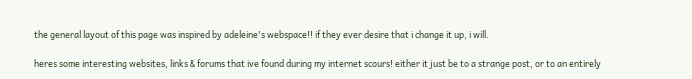the general layout of this page was inspired by adeleine's webspace!! if they ever desire that i change it up, i will.

heres some interesting websites, links & forums that ive found during my internet scours! either it just be to a strange post, or to an entirely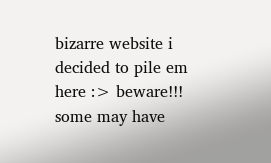bizarre website i decided to pile em here :> beware!!! some may have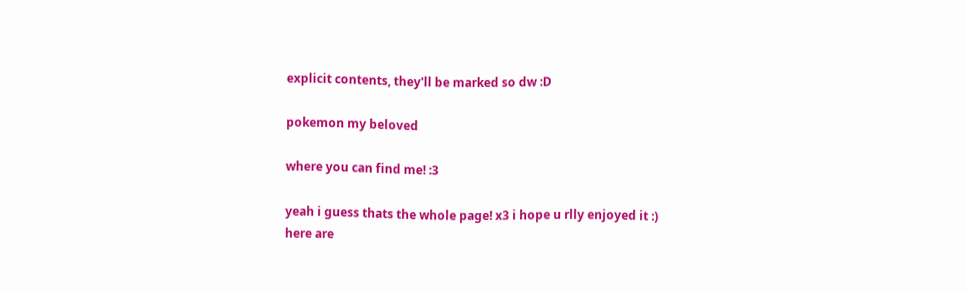explicit contents, they'll be marked so dw :D

pokemon my beloved

where you can find me! :3

yeah i guess thats the whole page! x3 i hope u rlly enjoyed it :)
here are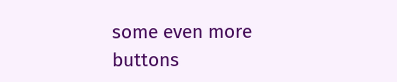some even more buttons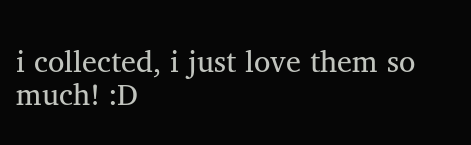i collected, i just love them so much! :D